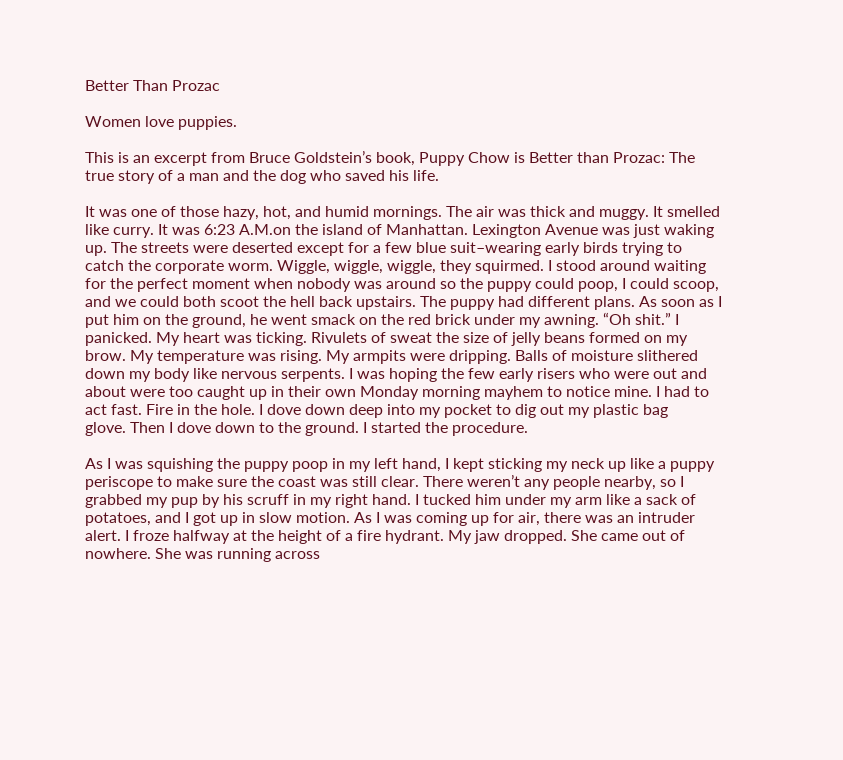Better Than Prozac

Women love puppies.

This is an excerpt from Bruce Goldstein’s book, Puppy Chow is Better than Prozac: The true story of a man and the dog who saved his life.

It was one of those hazy, hot, and humid mornings. The air was thick and muggy. It smelled like curry. It was 6:23 A.M.on the island of Manhattan. Lexington Avenue was just waking up. The streets were deserted except for a few blue suit–wearing early birds trying to catch the corporate worm. Wiggle, wiggle, wiggle, they squirmed. I stood around waiting for the perfect moment when nobody was around so the puppy could poop, I could scoop, and we could both scoot the hell back upstairs. The puppy had different plans. As soon as I put him on the ground, he went smack on the red brick under my awning. “Oh shit.” I panicked. My heart was ticking. Rivulets of sweat the size of jelly beans formed on my brow. My temperature was rising. My armpits were dripping. Balls of moisture slithered down my body like nervous serpents. I was hoping the few early risers who were out and about were too caught up in their own Monday morning mayhem to notice mine. I had to act fast. Fire in the hole. I dove down deep into my pocket to dig out my plastic bag
glove. Then I dove down to the ground. I started the procedure.

As I was squishing the puppy poop in my left hand, I kept sticking my neck up like a puppy periscope to make sure the coast was still clear. There weren’t any people nearby, so I grabbed my pup by his scruff in my right hand. I tucked him under my arm like a sack of potatoes, and I got up in slow motion. As I was coming up for air, there was an intruder alert. I froze halfway at the height of a fire hydrant. My jaw dropped. She came out of nowhere. She was running across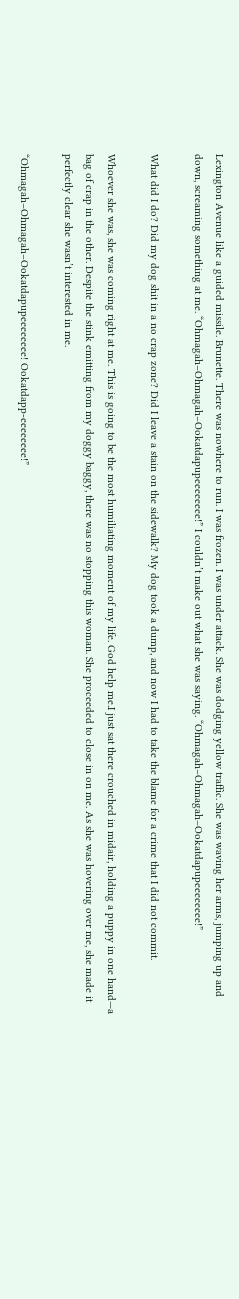Lexington Avenue like a guided missile. Brunette. There was nowhere to run. I was frozen. I was under attack. She was dodging yellow traffic. She was waving her arms, jumping up and down, screaming something at me. “Ohmagah–Ohmagah–Ookatdapupeeeeeeee!” I couldn’t make out what she was saying. “Ohmagah–Ohmagah–Ookatdapupeeeeeeee!”

What did I do? Did my dog shit in a no crap zone? Did I leave a stain on the sidewalk? My dog took a dump, and now I had to take the blame for a crime that I did not commit.

Whoever she was, she was coming right at me. This is going to be the most humiliating moment of my life. God help me.I just sat there crouched in midair, holding a puppy in one hand—a bag of crap in the other. Despite the stink emitting from my doggy baggy, there was no stopping this woman. She proceeded to close in on me. As she was hovering over me, she made it perfectly clear she wasn’t interested in me.

“Ohmagah–Ohmagah–Ookatdapupeeeeeeee! Ookatdapp-eeeeeeee!”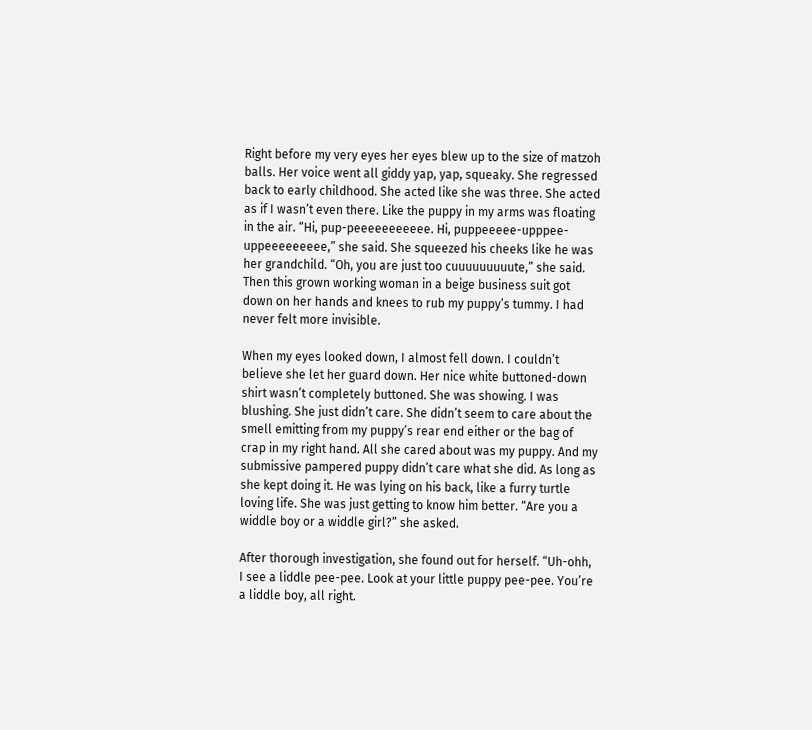Right before my very eyes her eyes blew up to the size of matzoh balls. Her voice went all giddy yap, yap, squeaky. She regressed back to early childhood. She acted like she was three. She acted as if I wasn’t even there. Like the puppy in my arms was floating in the air. “Hi, pup-peeeeeeeeeee. Hi, puppeeeee-upppee-uppeeeeeeeee,” she said. She squeezed his cheeks like he was her grandchild. “Oh, you are just too cuuuuuuuuute,” she said. Then this grown working woman in a beige business suit got down on her hands and knees to rub my puppy’s tummy. I had never felt more invisible.

When my eyes looked down, I almost fell down. I couldn’t believe she let her guard down. Her nice white buttoned-down shirt wasn’t completely buttoned. She was showing. I was blushing. She just didn’t care. She didn’t seem to care about the smell emitting from my puppy’s rear end either or the bag of crap in my right hand. All she cared about was my puppy. And my submissive pampered puppy didn’t care what she did. As long as she kept doing it. He was lying on his back, like a furry turtle loving life. She was just getting to know him better. “Are you a widdle boy or a widdle girl?” she asked.

After thorough investigation, she found out for herself. “Uh-ohh, I see a liddle pee-pee. Look at your little puppy pee-pee. You’re a liddle boy, all right.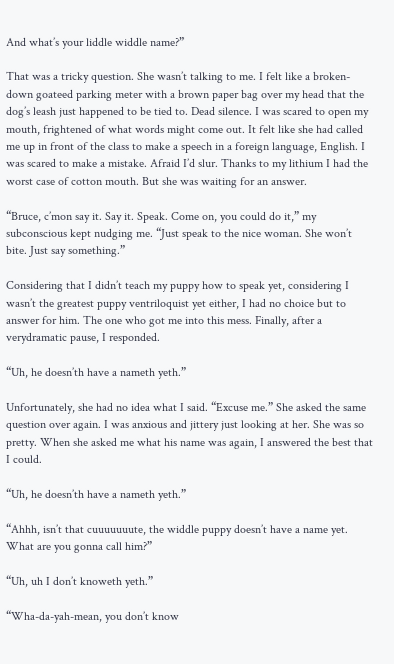And what’s your liddle widdle name?”

That was a tricky question. She wasn’t talking to me. I felt like a broken-down goateed parking meter with a brown paper bag over my head that the dog’s leash just happened to be tied to. Dead silence. I was scared to open my mouth, frightened of what words might come out. It felt like she had called me up in front of the class to make a speech in a foreign language, English. I was scared to make a mistake. Afraid I’d slur. Thanks to my lithium I had the worst case of cotton mouth. But she was waiting for an answer.

“Bruce, c’mon say it. Say it. Speak. Come on, you could do it,” my subconscious kept nudging me. “Just speak to the nice woman. She won’t bite. Just say something.”

Considering that I didn’t teach my puppy how to speak yet, considering I wasn’t the greatest puppy ventriloquist yet either, I had no choice but to answer for him. The one who got me into this mess. Finally, after a verydramatic pause, I responded.

“Uh, he doesn’th have a nameth yeth.”

Unfortunately, she had no idea what I said. “Excuse me.” She asked the same question over again. I was anxious and jittery just looking at her. She was so pretty. When she asked me what his name was again, I answered the best that I could.

“Uh, he doesn’th have a nameth yeth.”

“Ahhh, isn’t that cuuuuuuute, the widdle puppy doesn’t have a name yet. What are you gonna call him?”

“Uh, uh I don’t knoweth yeth.”

“Wha-da-yah-mean, you don’t know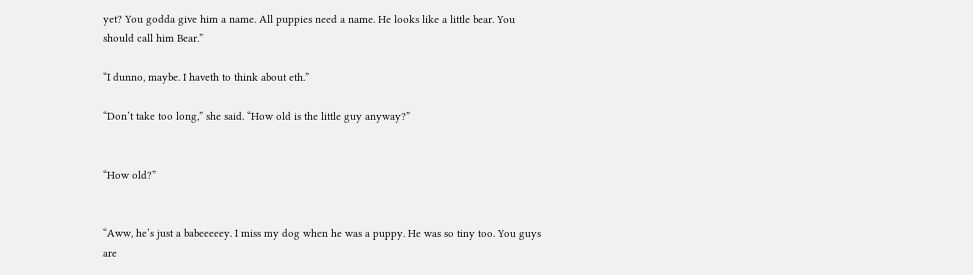yet? You godda give him a name. All puppies need a name. He looks like a little bear. You should call him Bear.”

“I dunno, maybe. I haveth to think about eth.”

“Don’t take too long,” she said. “How old is the little guy anyway?”


“How old?”


“Aww, he’s just a babeeeeey. I miss my dog when he was a puppy. He was so tiny too. You guys are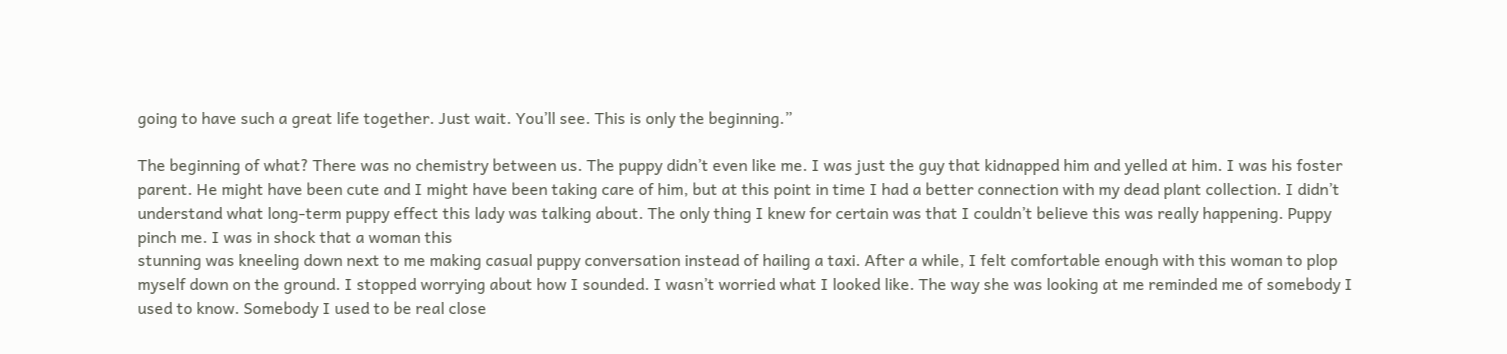going to have such a great life together. Just wait. You’ll see. This is only the beginning.”

The beginning of what? There was no chemistry between us. The puppy didn’t even like me. I was just the guy that kidnapped him and yelled at him. I was his foster parent. He might have been cute and I might have been taking care of him, but at this point in time I had a better connection with my dead plant collection. I didn’t understand what long-term puppy effect this lady was talking about. The only thing I knew for certain was that I couldn’t believe this was really happening. Puppy pinch me. I was in shock that a woman this
stunning was kneeling down next to me making casual puppy conversation instead of hailing a taxi. After a while, I felt comfortable enough with this woman to plop myself down on the ground. I stopped worrying about how I sounded. I wasn’t worried what I looked like. The way she was looking at me reminded me of somebody I used to know. Somebody I used to be real close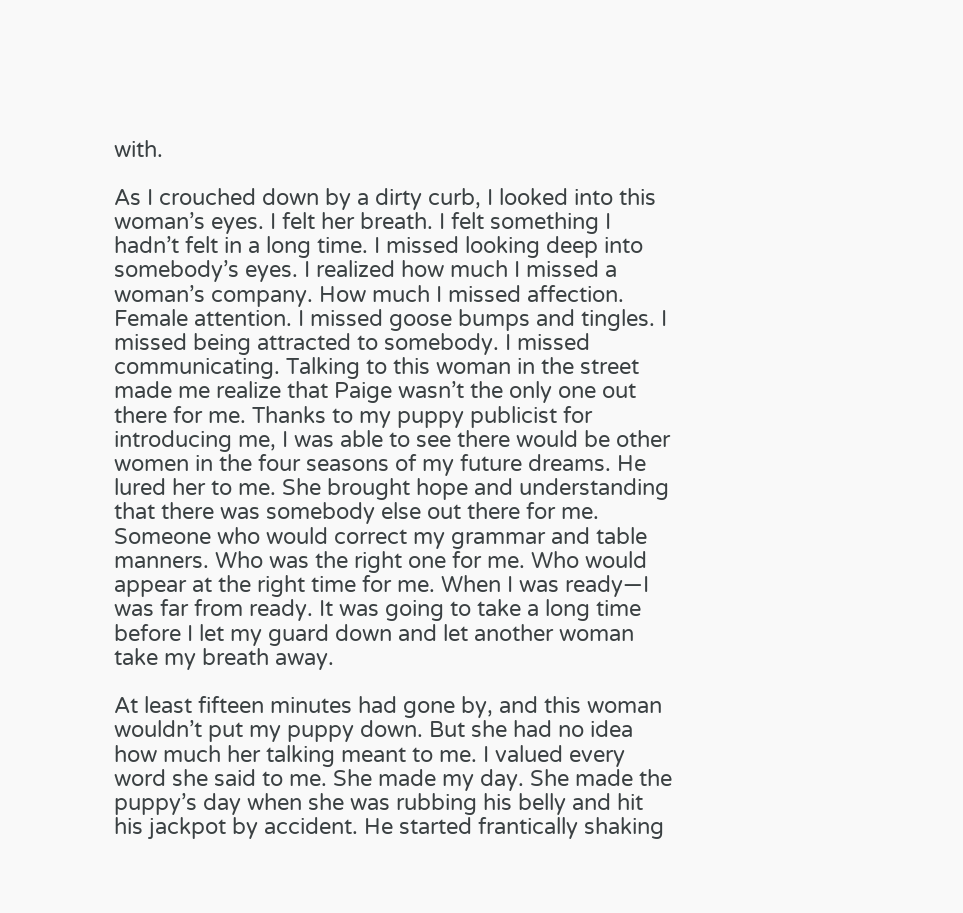with.

As I crouched down by a dirty curb, I looked into this woman’s eyes. I felt her breath. I felt something I hadn’t felt in a long time. I missed looking deep into somebody’s eyes. I realized how much I missed a woman’s company. How much I missed affection. Female attention. I missed goose bumps and tingles. I missed being attracted to somebody. I missed communicating. Talking to this woman in the street made me realize that Paige wasn’t the only one out there for me. Thanks to my puppy publicist for introducing me, I was able to see there would be other women in the four seasons of my future dreams. He lured her to me. She brought hope and understanding that there was somebody else out there for me. Someone who would correct my grammar and table manners. Who was the right one for me. Who would appear at the right time for me. When I was ready—I was far from ready. It was going to take a long time before I let my guard down and let another woman take my breath away.

At least fifteen minutes had gone by, and this woman wouldn’t put my puppy down. But she had no idea how much her talking meant to me. I valued every word she said to me. She made my day. She made the puppy’s day when she was rubbing his belly and hit his jackpot by accident. He started frantically shaking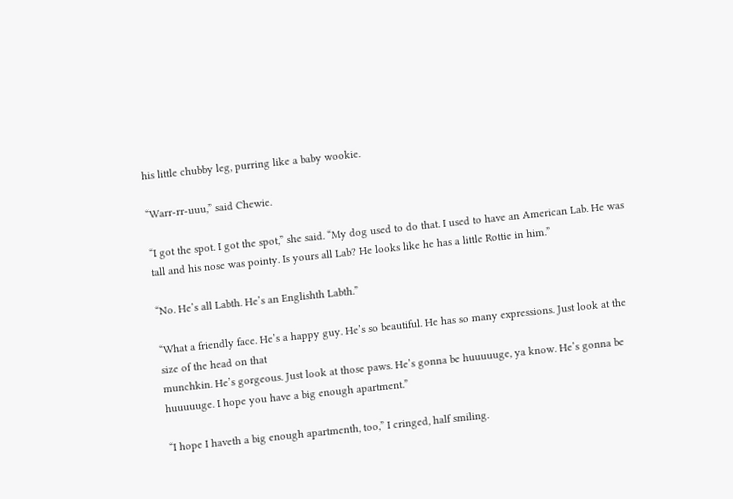his little chubby leg, purring like a baby wookie.

“Warr-rr-uuu,” said Chewie.

“I got the spot. I got the spot,” she said. “My dog used to do that. I used to have an American Lab. He was tall and his nose was pointy. Is yours all Lab? He looks like he has a little Rottie in him.”

“No. He’s all Labth. He’s an Englishth Labth.”

“What a friendly face. He’s a happy guy. He’s so beautiful. He has so many expressions. Just look at the size of the head on that
munchkin. He’s gorgeous. Just look at those paws. He’s gonna be huuuuuge, ya know. He’s gonna be huuuuuge. I hope you have a big enough apartment.”

“I hope I haveth a big enough apartmenth, too,” I cringed, half smiling.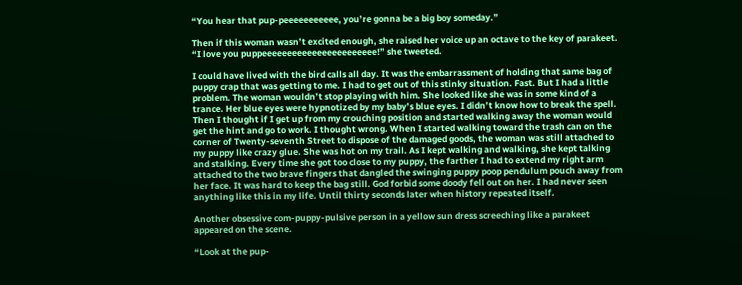“You hear that pup-peeeeeeeeeee, you’re gonna be a big boy someday.”

Then if this woman wasn’t excited enough, she raised her voice up an octave to the key of parakeet. “I love you puppeeeeeeeeeeeeeeeeeeeeeee!” she tweeted.

I could have lived with the bird calls all day. It was the embarrassment of holding that same bag of puppy crap that was getting to me. I had to get out of this stinky situation. Fast. But I had a little problem. The woman wouldn’t stop playing with him. She looked like she was in some kind of a trance. Her blue eyes were hypnotized by my baby’s blue eyes. I didn’t know how to break the spell. Then I thought if I get up from my crouching position and started walking away the woman would get the hint and go to work. I thought wrong. When I started walking toward the trash can on the corner of Twenty-seventh Street to dispose of the damaged goods, the woman was still attached to my puppy like crazy glue. She was hot on my trail. As I kept walking and walking, she kept talking and stalking. Every time she got too close to my puppy, the farther I had to extend my right arm attached to the two brave fingers that dangled the swinging puppy poop pendulum pouch away from her face. It was hard to keep the bag still. God forbid some doody fell out on her. I had never seen anything like this in my life. Until thirty seconds later when history repeated itself.

Another obsessive com-puppy-pulsive person in a yellow sun dress screeching like a parakeet appeared on the scene.

“Look at the pup-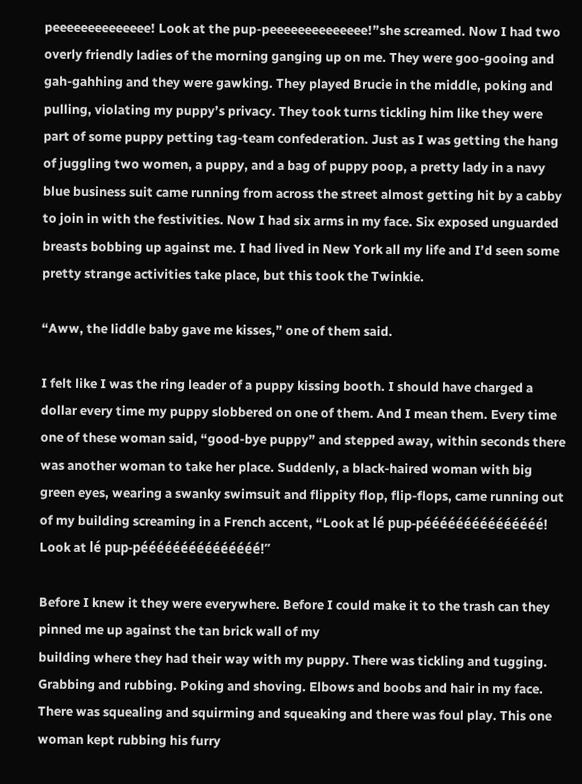peeeeeeeeeeeeee! Look at the pup-peeeeeeeeeeeeee!”she screamed. Now I had two overly friendly ladies of the morning ganging up on me. They were goo-gooing and gah-gahhing and they were gawking. They played Brucie in the middle, poking and pulling, violating my puppy’s privacy. They took turns tickling him like they were part of some puppy petting tag-team confederation. Just as I was getting the hang of juggling two women, a puppy, and a bag of puppy poop, a pretty lady in a navy blue business suit came running from across the street almost getting hit by a cabby to join in with the festivities. Now I had six arms in my face. Six exposed unguarded breasts bobbing up against me. I had lived in New York all my life and I’d seen some pretty strange activities take place, but this took the Twinkie.

“Aww, the liddle baby gave me kisses,” one of them said.

I felt like I was the ring leader of a puppy kissing booth. I should have charged a dollar every time my puppy slobbered on one of them. And I mean them. Every time one of these woman said, “good-bye puppy” and stepped away, within seconds there was another woman to take her place. Suddenly, a black-haired woman with big green eyes, wearing a swanky swimsuit and flippity flop, flip-flops, came running out of my building screaming in a French accent, “Look at lé pup-pééééééééééééééé! Look at lé pup-pééééééééééééééé!”

Before I knew it they were everywhere. Before I could make it to the trash can they pinned me up against the tan brick wall of my
building where they had their way with my puppy. There was tickling and tugging. Grabbing and rubbing. Poking and shoving. Elbows and boobs and hair in my face. There was squealing and squirming and squeaking and there was foul play. This one woman kept rubbing his furry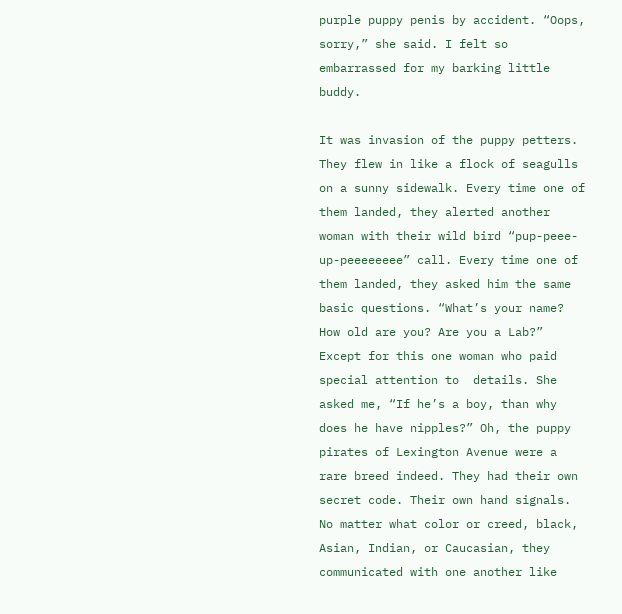purple puppy penis by accident. “Oops, sorry,” she said. I felt so embarrassed for my barking little buddy.

It was invasion of the puppy petters. They flew in like a flock of seagulls on a sunny sidewalk. Every time one of them landed, they alerted another woman with their wild bird “pup-peee-up-peeeeeeee” call. Every time one of them landed, they asked him the same basic questions. “What’s your name? How old are you? Are you a Lab?” Except for this one woman who paid special attention to  details. She asked me, “If he’s a boy, than why does he have nipples?” Oh, the puppy pirates of Lexington Avenue were a rare breed indeed. They had their own secret code. Their own hand signals. No matter what color or creed, black, Asian, Indian, or Caucasian, they communicated with one another like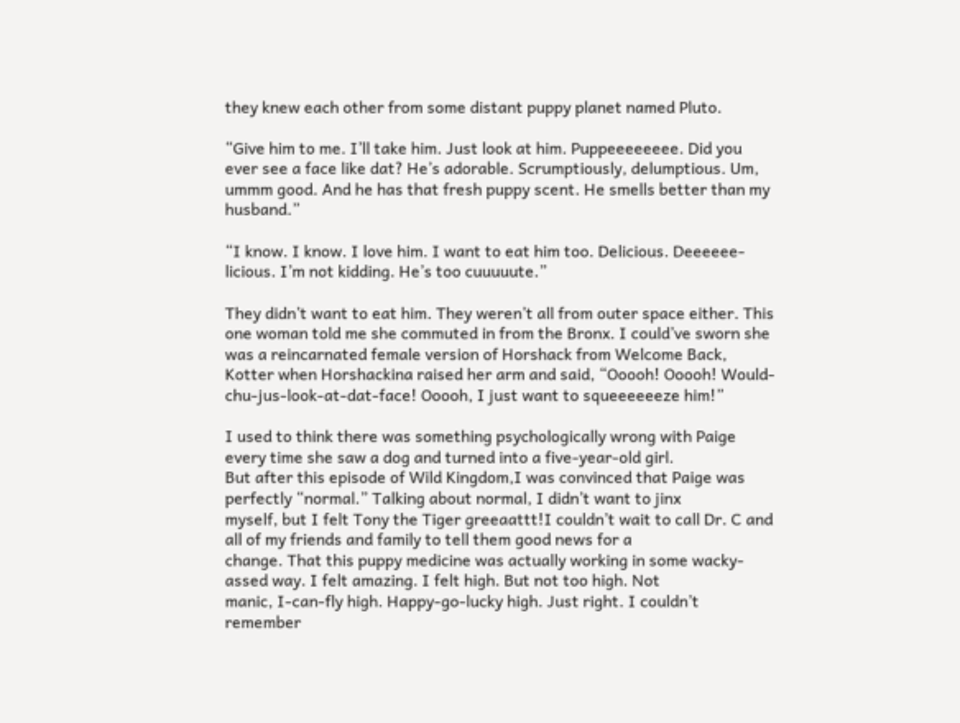they knew each other from some distant puppy planet named Pluto.

“Give him to me. I’ll take him. Just look at him. Puppeeeeeeee. Did you ever see a face like dat? He’s adorable. Scrumptiously, delumptious. Um, ummm good. And he has that fresh puppy scent. He smells better than my husband.”

“I know. I know. I love him. I want to eat him too. Delicious. Deeeeee-licious. I’m not kidding. He’s too cuuuuute.”

They didn’t want to eat him. They weren’t all from outer space either. This one woman told me she commuted in from the Bronx. I could’ve sworn she was a reincarnated female version of Horshack from Welcome Back, Kotter when Horshackina raised her arm and said, “Ooooh! Ooooh! Would-chu-jus-look-at-dat-face! Ooooh, I just want to squeeeeeeze him!”

I used to think there was something psychologically wrong with Paige every time she saw a dog and turned into a five-year-old girl.
But after this episode of Wild Kingdom,I was convinced that Paige was perfectly “normal.” Talking about normal, I didn’t want to jinx
myself, but I felt Tony the Tiger greeaattt!I couldn’t wait to call Dr. C and all of my friends and family to tell them good news for a
change. That this puppy medicine was actually working in some wacky-assed way. I felt amazing. I felt high. But not too high. Not
manic, I-can-fly high. Happy-go-lucky high. Just right. I couldn’t remember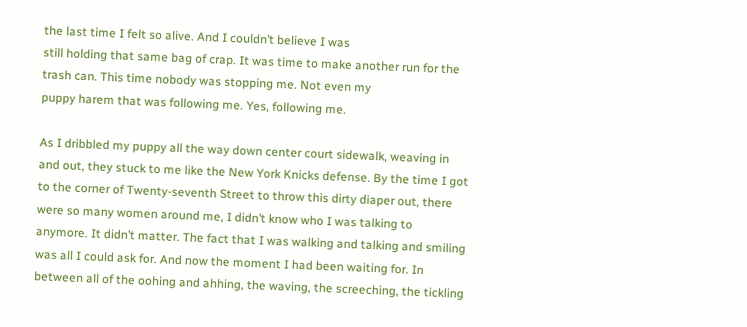the last time I felt so alive. And I couldn’t believe I was
still holding that same bag of crap. It was time to make another run for the trash can. This time nobody was stopping me. Not even my
puppy harem that was following me. Yes, following me.

As I dribbled my puppy all the way down center court sidewalk, weaving in and out, they stuck to me like the New York Knicks defense. By the time I got to the corner of Twenty-seventh Street to throw this dirty diaper out, there were so many women around me, I didn’t know who I was talking to anymore. It didn’t matter. The fact that I was walking and talking and smiling was all I could ask for. And now the moment I had been waiting for. In between all of the oohing and ahhing, the waving, the screeching, the tickling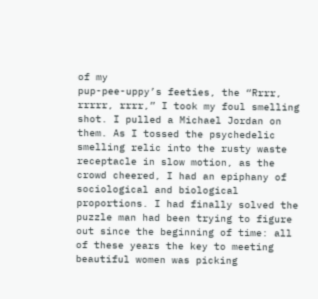of my
pup-pee-uppy’s feeties, the “Rrrr, rrrrr, rrrr,” I took my foul smelling shot. I pulled a Michael Jordan on them. As I tossed the psychedelic smelling relic into the rusty waste receptacle in slow motion, as the crowd cheered, I had an epiphany of sociological and biological proportions. I had finally solved the puzzle man had been trying to figure out since the beginning of time: all of these years the key to meeting beautiful women was picking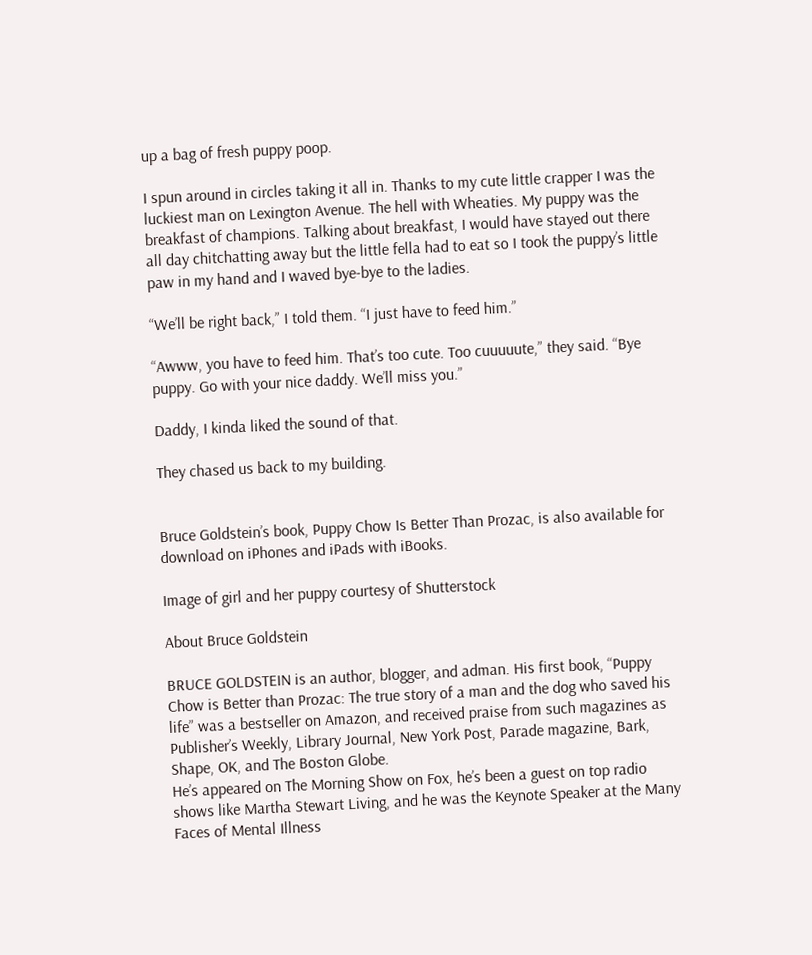up a bag of fresh puppy poop.

I spun around in circles taking it all in. Thanks to my cute little crapper I was the luckiest man on Lexington Avenue. The hell with Wheaties. My puppy was the breakfast of champions. Talking about breakfast, I would have stayed out there all day chitchatting away but the little fella had to eat so I took the puppy’s little paw in my hand and I waved bye-bye to the ladies.

“We’ll be right back,” I told them. “I just have to feed him.”

“Awww, you have to feed him. That’s too cute. Too cuuuuute,” they said. “Bye puppy. Go with your nice daddy. We’ll miss you.”

Daddy, I kinda liked the sound of that.

They chased us back to my building.


Bruce Goldstein’s book, Puppy Chow Is Better Than Prozac, is also available for download on iPhones and iPads with iBooks.

Image of girl and her puppy courtesy of Shutterstock

About Bruce Goldstein

BRUCE GOLDSTEIN is an author, blogger, and adman. His first book, “Puppy Chow is Better than Prozac: The true story of a man and the dog who saved his life” was a bestseller on Amazon, and received praise from such magazines as Publisher’s Weekly, Library Journal, New York Post, Parade magazine, Bark, Shape, OK, and The Boston Globe.
He’s appeared on The Morning Show on Fox, he’s been a guest on top radio shows like Martha Stewart Living, and he was the Keynote Speaker at the Many Faces of Mental Illness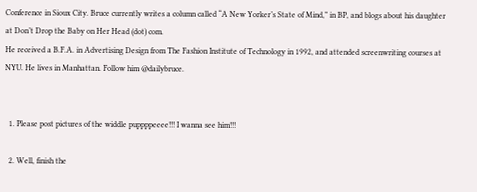Conference in Sioux City. Bruce currently writes a column called “A New Yorker’s State of Mind,” in BP, and blogs about his daughter at Don’t Drop the Baby on Her Head (dot) com.
He received a B.F.A. in Advertising Design from The Fashion Institute of Technology in 1992, and attended screenwriting courses at NYU. He lives in Manhattan. Follow him @dailybruce.


  1. Please post pictures of the widdle puppppeeee!!! I wanna see him!!!

  2. Well, finish the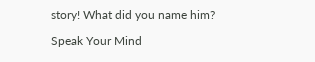story! What did you name him?

Speak Your Mind